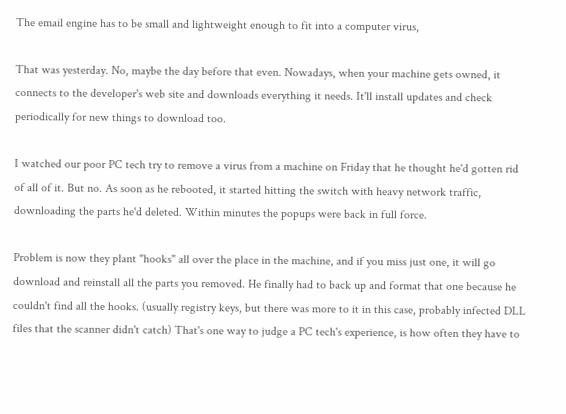The email engine has to be small and lightweight enough to fit into a computer virus,

That was yesterday. No, maybe the day before that even. Nowadays, when your machine gets owned, it connects to the developer's web site and downloads everything it needs. It'll install updates and check periodically for new things to download too.

I watched our poor PC tech try to remove a virus from a machine on Friday that he thought he'd gotten rid of all of it. But no. As soon as he rebooted, it started hitting the switch with heavy network traffic, downloading the parts he'd deleted. Within minutes the popups were back in full force.

Problem is now they plant "hooks" all over the place in the machine, and if you miss just one, it will go download and reinstall all the parts you removed. He finally had to back up and format that one because he couldn't find all the hooks. (usually registry keys, but there was more to it in this case, probably infected DLL files that the scanner didn't catch) That's one way to judge a PC tech's experience, is how often they have to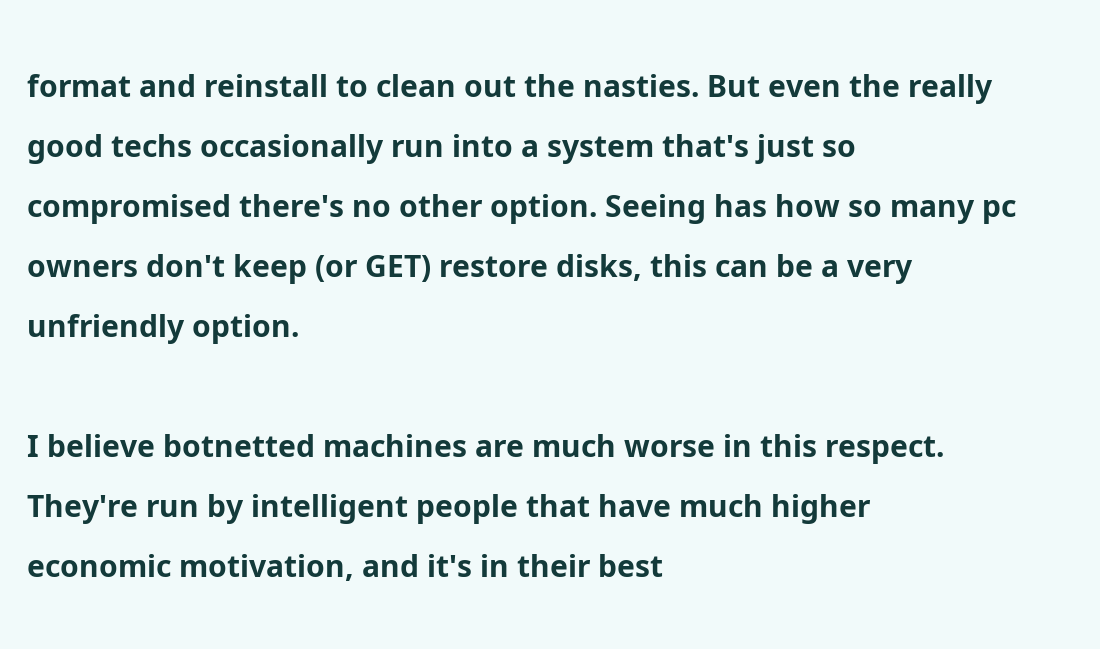format and reinstall to clean out the nasties. But even the really good techs occasionally run into a system that's just so compromised there's no other option. Seeing has how so many pc owners don't keep (or GET) restore disks, this can be a very unfriendly option.

I believe botnetted machines are much worse in this respect. They're run by intelligent people that have much higher economic motivation, and it's in their best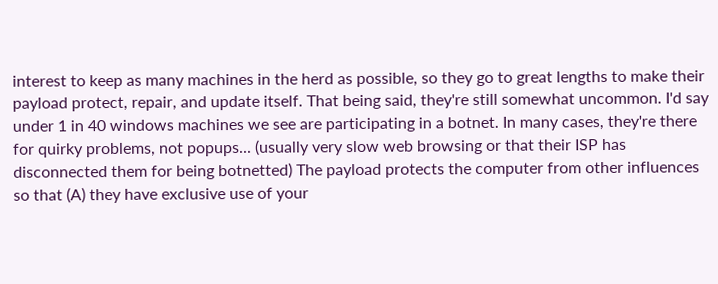interest to keep as many machines in the herd as possible, so they go to great lengths to make their payload protect, repair, and update itself. That being said, they're still somewhat uncommon. I'd say under 1 in 40 windows machines we see are participating in a botnet. In many cases, they're there for quirky problems, not popups... (usually very slow web browsing or that their ISP has disconnected them for being botnetted) The payload protects the computer from other influences so that (A) they have exclusive use of your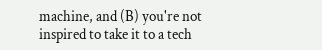machine, and (B) you're not inspired to take it to a tech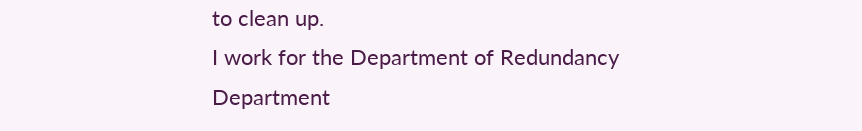to clean up.
I work for the Department of Redundancy Department